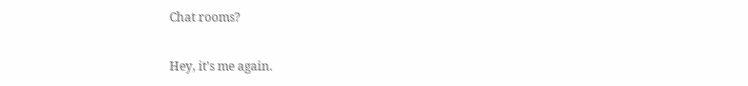Chat rooms?

Hey, it’s me again.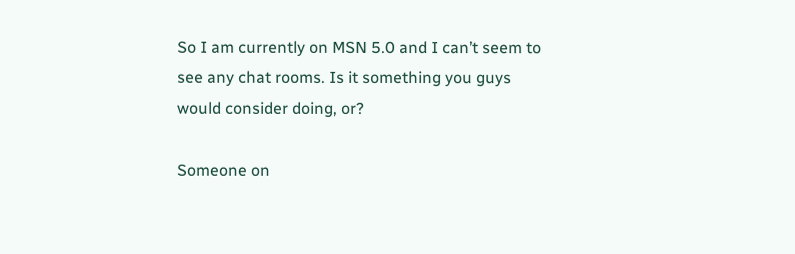So I am currently on MSN 5.0 and I can’t seem to see any chat rooms. Is it something you guys would consider doing, or?

Someone on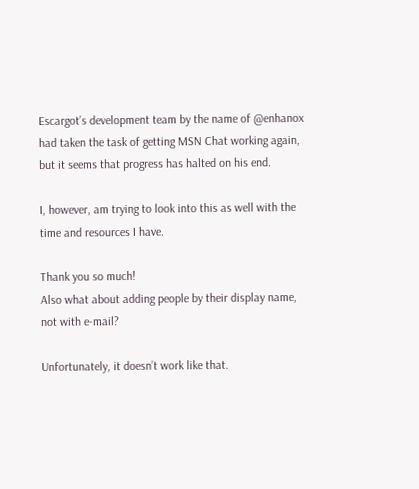Escargot’s development team by the name of @enhanox had taken the task of getting MSN Chat working again, but it seems that progress has halted on his end.

I, however, am trying to look into this as well with the time and resources I have.

Thank you so much!
Also what about adding people by their display name, not with e-mail?

Unfortunately, it doesn’t work like that.